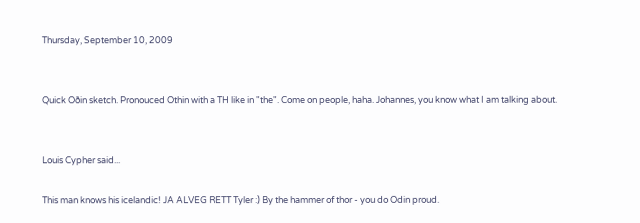Thursday, September 10, 2009


Quick Oðin sketch. Pronouced Othin with a TH like in "the". Come on people, haha. Johannes, you know what I am talking about.


Louis Cypher said...

This man knows his icelandic! JA ALVEG RETT Tyler :) By the hammer of thor - you do Odin proud.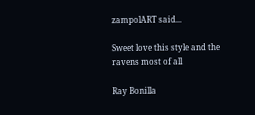zampolART said...

Sweet love this style and the ravens most of all

Ray Bonilla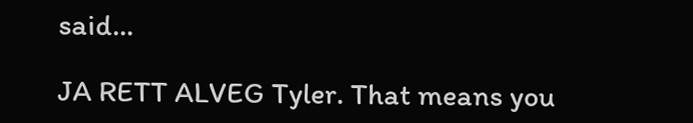said...

JA RETT ALVEG Tyler. That means you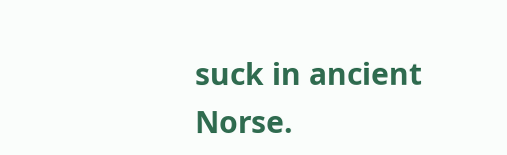suck in ancient Norse.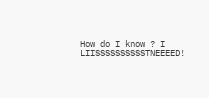How do I know ? I LIISSSSSSSSSSTNEEEED!